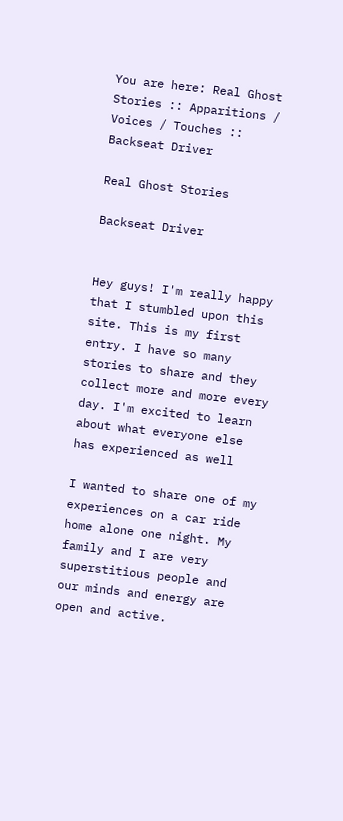You are here: Real Ghost Stories :: Apparitions / Voices / Touches :: Backseat Driver

Real Ghost Stories

Backseat Driver


Hey guys! I'm really happy that I stumbled upon this site. This is my first entry. I have so many stories to share and they collect more and more every day. I'm excited to learn about what everyone else has experienced as well

I wanted to share one of my experiences on a car ride home alone one night. My family and I are very superstitious people and our minds and energy are open and active.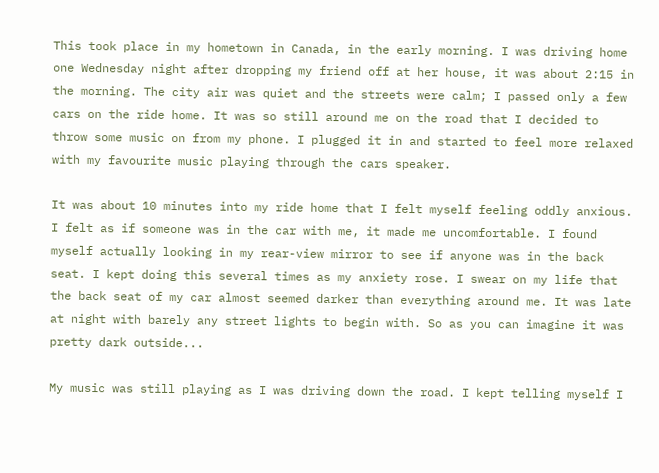This took place in my hometown in Canada, in the early morning. I was driving home one Wednesday night after dropping my friend off at her house, it was about 2:15 in the morning. The city air was quiet and the streets were calm; I passed only a few cars on the ride home. It was so still around me on the road that I decided to throw some music on from my phone. I plugged it in and started to feel more relaxed with my favourite music playing through the cars speaker.

It was about 10 minutes into my ride home that I felt myself feeling oddly anxious. I felt as if someone was in the car with me, it made me uncomfortable. I found myself actually looking in my rear-view mirror to see if anyone was in the back seat. I kept doing this several times as my anxiety rose. I swear on my life that the back seat of my car almost seemed darker than everything around me. It was late at night with barely any street lights to begin with. So as you can imagine it was pretty dark outside...

My music was still playing as I was driving down the road. I kept telling myself I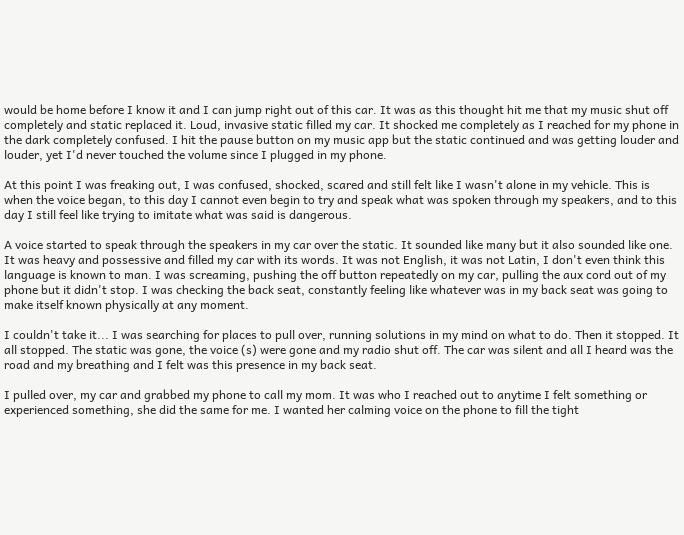would be home before I know it and I can jump right out of this car. It was as this thought hit me that my music shut off completely and static replaced it. Loud, invasive static filled my car. It shocked me completely as I reached for my phone in the dark completely confused. I hit the pause button on my music app but the static continued and was getting louder and louder, yet I'd never touched the volume since I plugged in my phone.

At this point I was freaking out, I was confused, shocked, scared and still felt like I wasn't alone in my vehicle. This is when the voice began, to this day I cannot even begin to try and speak what was spoken through my speakers, and to this day I still feel like trying to imitate what was said is dangerous.

A voice started to speak through the speakers in my car over the static. It sounded like many but it also sounded like one. It was heavy and possessive and filled my car with its words. It was not English, it was not Latin, I don't even think this language is known to man. I was screaming, pushing the off button repeatedly on my car, pulling the aux cord out of my phone but it didn't stop. I was checking the back seat, constantly feeling like whatever was in my back seat was going to make itself known physically at any moment.

I couldn't take it... I was searching for places to pull over, running solutions in my mind on what to do. Then it stopped. It all stopped. The static was gone, the voice (s) were gone and my radio shut off. The car was silent and all I heard was the road and my breathing and I felt was this presence in my back seat.

I pulled over, my car and grabbed my phone to call my mom. It was who I reached out to anytime I felt something or experienced something, she did the same for me. I wanted her calming voice on the phone to fill the tight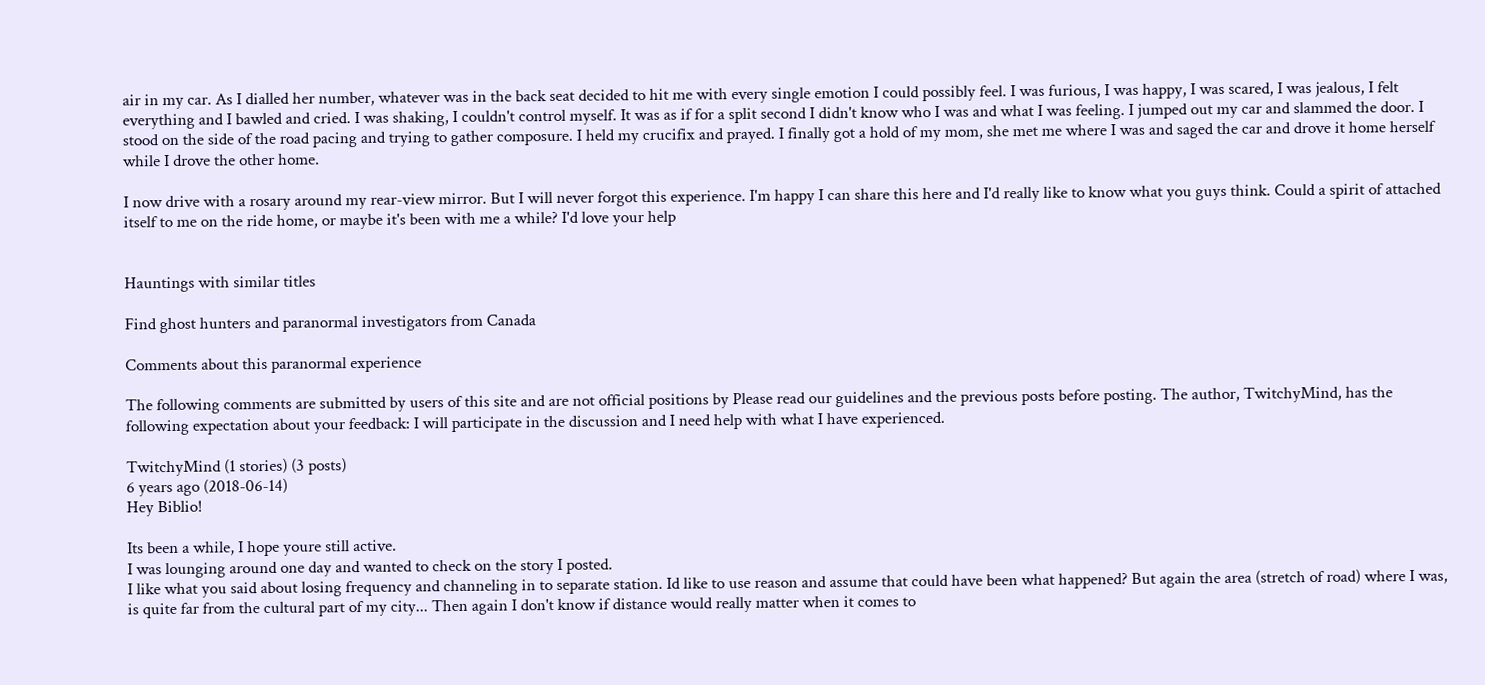air in my car. As I dialled her number, whatever was in the back seat decided to hit me with every single emotion I could possibly feel. I was furious, I was happy, I was scared, I was jealous, I felt everything and I bawled and cried. I was shaking, I couldn't control myself. It was as if for a split second I didn't know who I was and what I was feeling. I jumped out my car and slammed the door. I stood on the side of the road pacing and trying to gather composure. I held my crucifix and prayed. I finally got a hold of my mom, she met me where I was and saged the car and drove it home herself while I drove the other home.

I now drive with a rosary around my rear-view mirror. But I will never forgot this experience. I'm happy I can share this here and I'd really like to know what you guys think. Could a spirit of attached itself to me on the ride home, or maybe it's been with me a while? I'd love your help


Hauntings with similar titles

Find ghost hunters and paranormal investigators from Canada

Comments about this paranormal experience

The following comments are submitted by users of this site and are not official positions by Please read our guidelines and the previous posts before posting. The author, TwitchyMind, has the following expectation about your feedback: I will participate in the discussion and I need help with what I have experienced.

TwitchyMind (1 stories) (3 posts)
6 years ago (2018-06-14)
Hey Biblio!

Its been a while, I hope youre still active.
I was lounging around one day and wanted to check on the story I posted.
I like what you said about losing frequency and channeling in to separate station. Id like to use reason and assume that could have been what happened? But again the area (stretch of road) where I was, is quite far from the cultural part of my city... Then again I don't know if distance would really matter when it comes to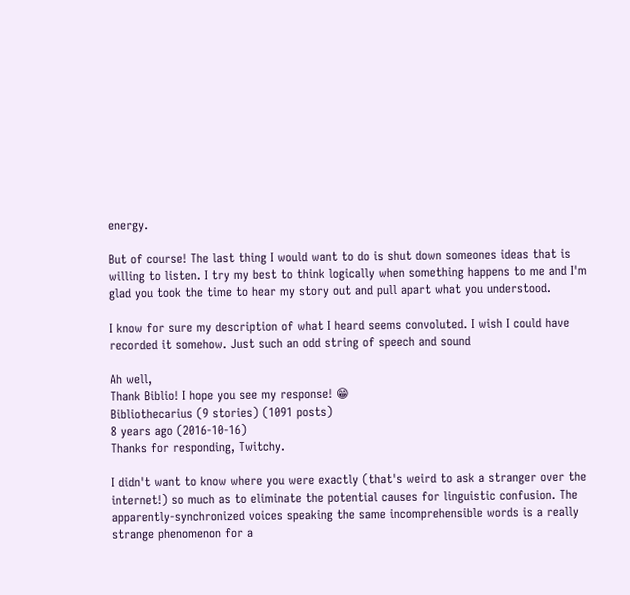energy.

But of course! The last thing I would want to do is shut down someones ideas that is willing to listen. I try my best to think logically when something happens to me and I'm glad you took the time to hear my story out and pull apart what you understood.

I know for sure my description of what I heard seems convoluted. I wish I could have recorded it somehow. Just such an odd string of speech and sound

Ah well,
Thank Biblio! I hope you see my response! 😁
Bibliothecarius (9 stories) (1091 posts)
8 years ago (2016-10-16)
Thanks for responding, Twitchy.

I didn't want to know where you were exactly (that's weird to ask a stranger over the internet!) so much as to eliminate the potential causes for linguistic confusion. The apparently-synchronized voices speaking the same incomprehensible words is a really strange phenomenon for a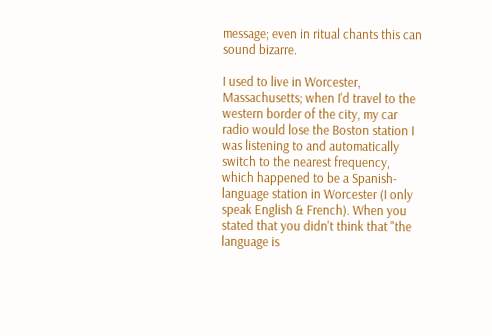message; even in ritual chants this can sound bizarre.

I used to live in Worcester, Massachusetts; when I'd travel to the western border of the city, my car radio would lose the Boston station I was listening to and automatically switch to the nearest frequency, which happened to be a Spanish-language station in Worcester (I only speak English & French). When you stated that you didn't think that "the language is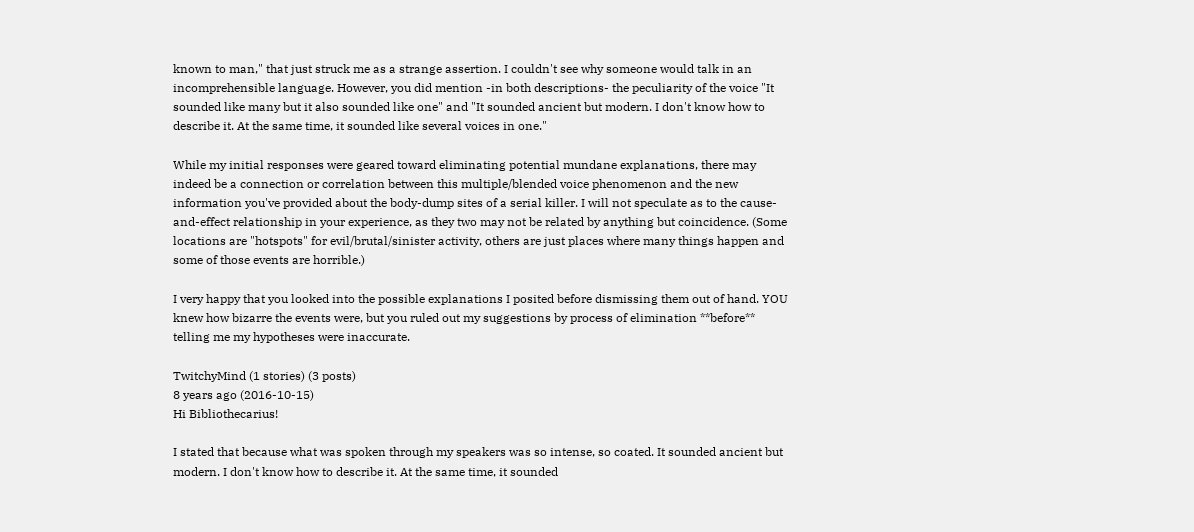known to man," that just struck me as a strange assertion. I couldn't see why someone would talk in an incomprehensible language. However, you did mention -in both descriptions- the peculiarity of the voice "It sounded like many but it also sounded like one" and "It sounded ancient but modern. I don't know how to describe it. At the same time, it sounded like several voices in one."

While my initial responses were geared toward eliminating potential mundane explanations, there may indeed be a connection or correlation between this multiple/blended voice phenomenon and the new information you've provided about the body-dump sites of a serial killer. I will not speculate as to the cause-and-effect relationship in your experience, as they two may not be related by anything but coincidence. (Some locations are "hotspots" for evil/brutal/sinister activity, others are just places where many things happen and some of those events are horrible.)

I very happy that you looked into the possible explanations I posited before dismissing them out of hand. YOU knew how bizarre the events were, but you ruled out my suggestions by process of elimination **before** telling me my hypotheses were inaccurate.

TwitchyMind (1 stories) (3 posts)
8 years ago (2016-10-15)
Hi Bibliothecarius!

I stated that because what was spoken through my speakers was so intense, so coated. It sounded ancient but modern. I don't know how to describe it. At the same time, it sounded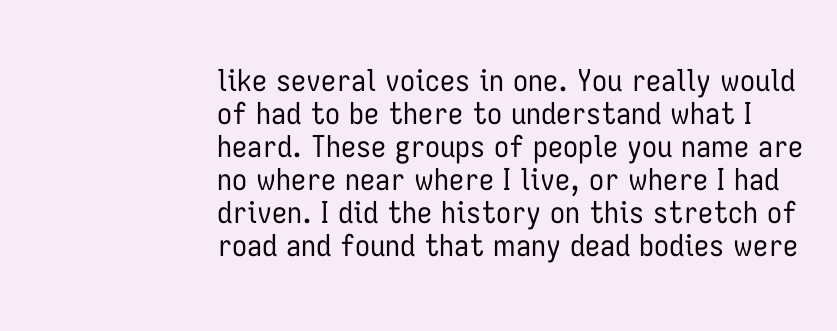like several voices in one. You really would of had to be there to understand what I heard. These groups of people you name are no where near where I live, or where I had driven. I did the history on this stretch of road and found that many dead bodies were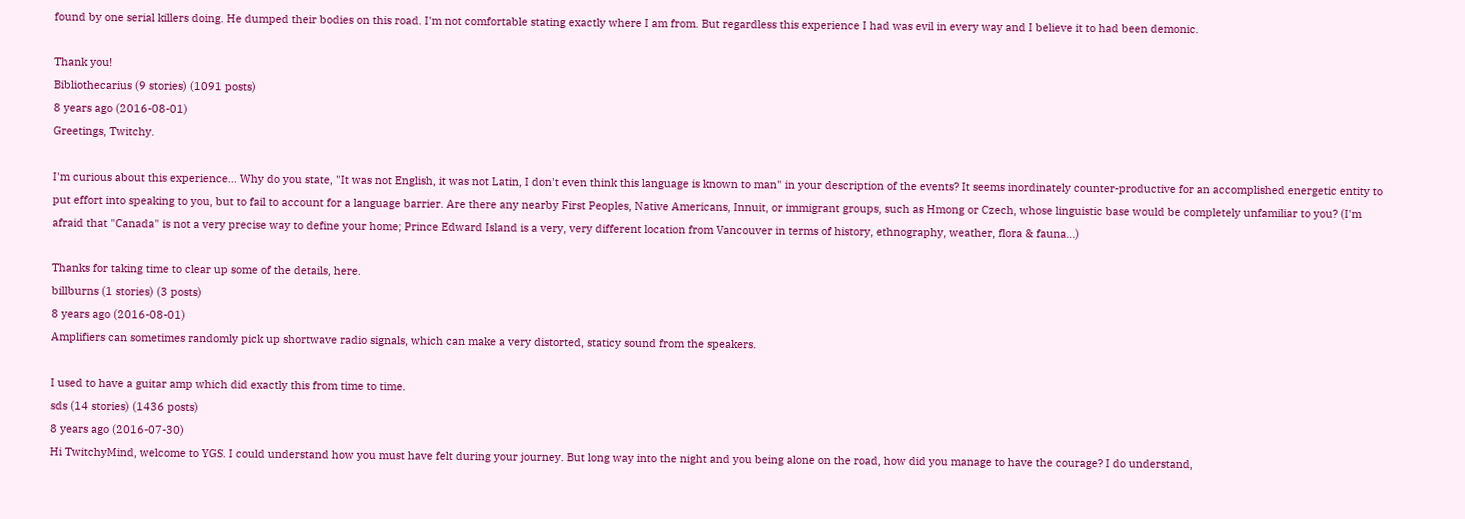found by one serial killers doing. He dumped their bodies on this road. I'm not comfortable stating exactly where I am from. But regardless this experience I had was evil in every way and I believe it to had been demonic.

Thank you!
Bibliothecarius (9 stories) (1091 posts)
8 years ago (2016-08-01)
Greetings, Twitchy.

I'm curious about this experience... Why do you state, "It was not English, it was not Latin, I don't even think this language is known to man" in your description of the events? It seems inordinately counter-productive for an accomplished energetic entity to put effort into speaking to you, but to fail to account for a language barrier. Are there any nearby First Peoples, Native Americans, Innuit, or immigrant groups, such as Hmong or Czech, whose linguistic base would be completely unfamiliar to you? (I'm afraid that "Canada" is not a very precise way to define your home; Prince Edward Island is a very, very different location from Vancouver in terms of history, ethnography, weather, flora & fauna...)

Thanks for taking time to clear up some of the details, here.
billburns (1 stories) (3 posts)
8 years ago (2016-08-01)
Amplifiers can sometimes randomly pick up shortwave radio signals, which can make a very distorted, staticy sound from the speakers.

I used to have a guitar amp which did exactly this from time to time.
sds (14 stories) (1436 posts)
8 years ago (2016-07-30)
Hi TwitchyMind, welcome to YGS. I could understand how you must have felt during your journey. But long way into the night and you being alone on the road, how did you manage to have the courage? I do understand,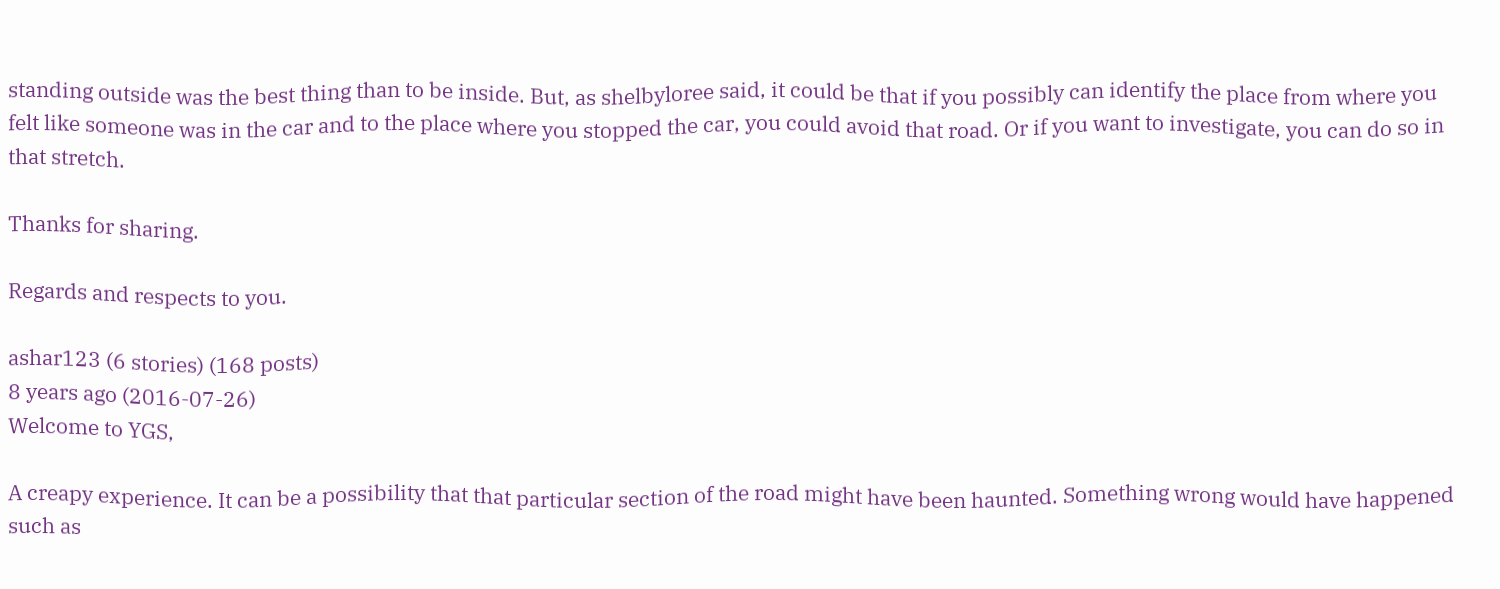standing outside was the best thing than to be inside. But, as shelbyloree said, it could be that if you possibly can identify the place from where you felt like someone was in the car and to the place where you stopped the car, you could avoid that road. Or if you want to investigate, you can do so in that stretch.

Thanks for sharing.

Regards and respects to you.

ashar123 (6 stories) (168 posts)
8 years ago (2016-07-26)
Welcome to YGS,

A creapy experience. It can be a possibility that that particular section of the road might have been haunted. Something wrong would have happened such as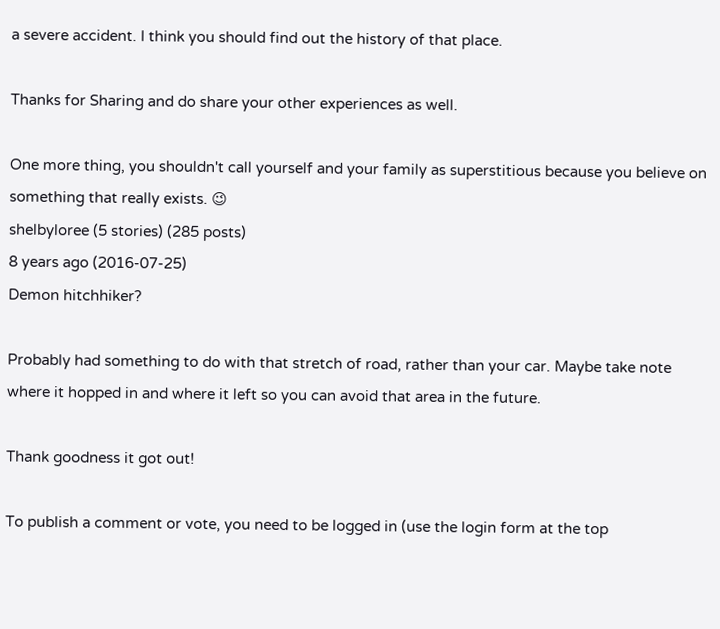a severe accident. I think you should find out the history of that place.

Thanks for Sharing and do share your other experiences as well.

One more thing, you shouldn't call yourself and your family as superstitious because you believe on something that really exists. 😉
shelbyloree (5 stories) (285 posts)
8 years ago (2016-07-25)
Demon hitchhiker?

Probably had something to do with that stretch of road, rather than your car. Maybe take note where it hopped in and where it left so you can avoid that area in the future.

Thank goodness it got out!

To publish a comment or vote, you need to be logged in (use the login form at the top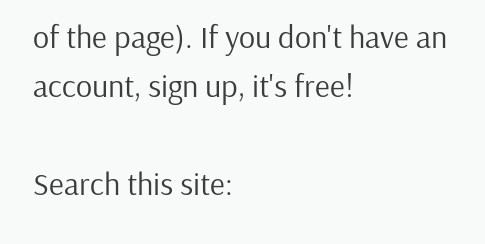of the page). If you don't have an account, sign up, it's free!

Search this site: